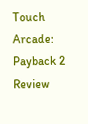Touch Arcade: Payback 2 Review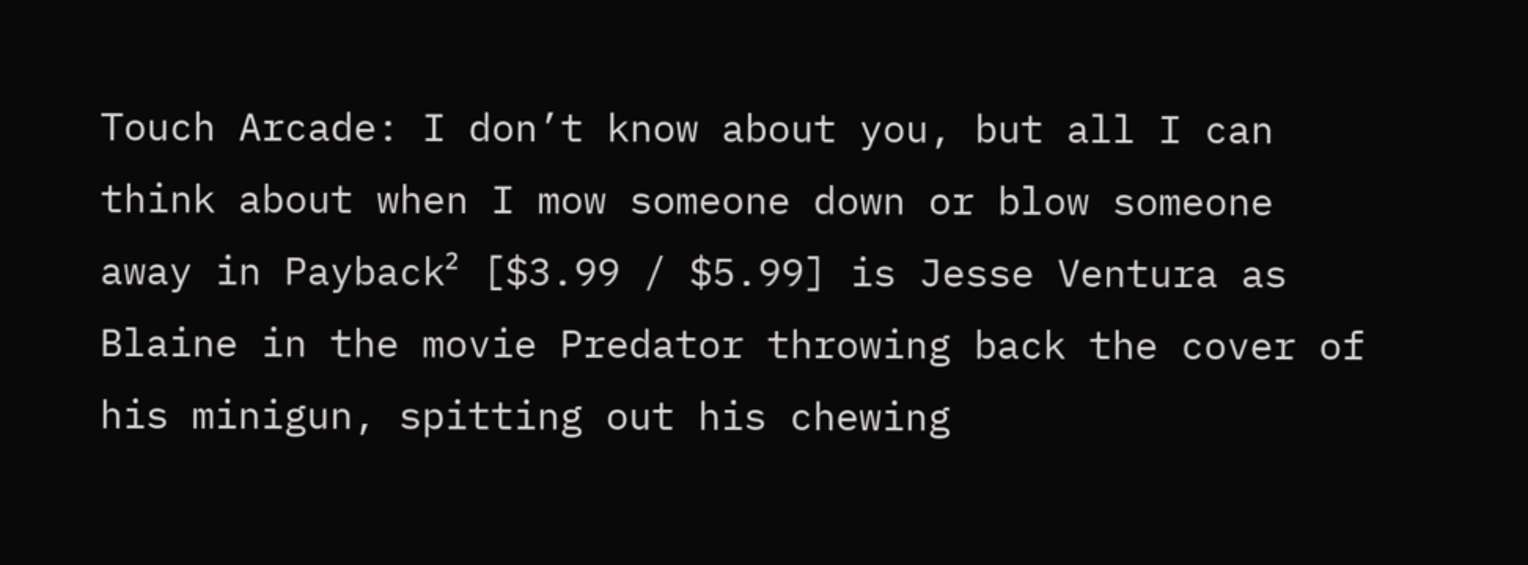Touch Arcade: I don’t know about you, but all I can think about when I mow someone down or blow someone away in Payback² [$3.99 / $5.99] is Jesse Ventura as Blaine in the movie Predator throwing back the cover of his minigun, spitting out his chewing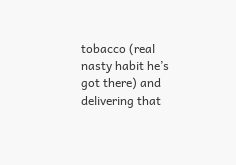tobacco (real nasty habit he’s got there) and delivering that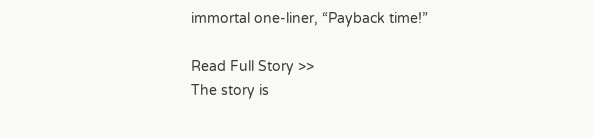immortal one-liner, “Payback time!”

Read Full Story >>
The story is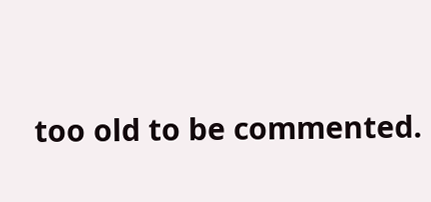too old to be commented.